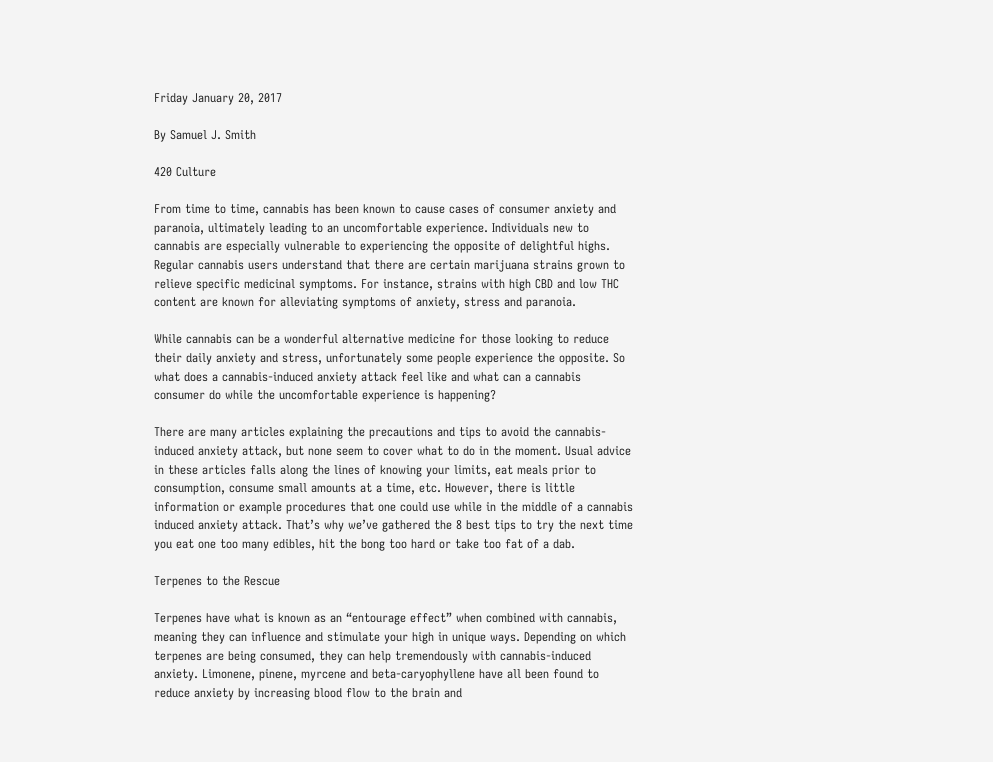Friday January 20, 2017

By Samuel J. Smith

420 Culture

From time to time, cannabis has been known to cause cases of consumer anxiety and paranoia, ultimately leading to an uncomfortable experience. Individuals new to cannabis are especially vulnerable to experiencing the opposite of delightful highs. Regular cannabis users understand that there are certain marijuana strains grown to relieve specific medicinal symptoms. For instance, strains with high CBD and low THC content are known for alleviating symptoms of anxiety, stress and paranoia.

While cannabis can be a wonderful alternative medicine for those looking to reduce their daily anxiety and stress, unfortunately some people experience the opposite. So what does a cannabis-induced anxiety attack feel like and what can a cannabis consumer do while the uncomfortable experience is happening?

There are many articles explaining the precautions and tips to avoid the cannabis-induced anxiety attack, but none seem to cover what to do in the moment. Usual advice in these articles falls along the lines of knowing your limits, eat meals prior to consumption, consume small amounts at a time, etc. However, there is little information or example procedures that one could use while in the middle of a cannabis induced anxiety attack. That’s why we’ve gathered the 8 best tips to try the next time you eat one too many edibles, hit the bong too hard or take too fat of a dab.

Terpenes to the Rescue

Terpenes have what is known as an “entourage effect” when combined with cannabis, meaning they can influence and stimulate your high in unique ways. Depending on which terpenes are being consumed, they can help tremendously with cannabis-induced anxiety. Limonene, pinene, myrcene and beta-caryophyllene have all been found to reduce anxiety by increasing blood flow to the brain and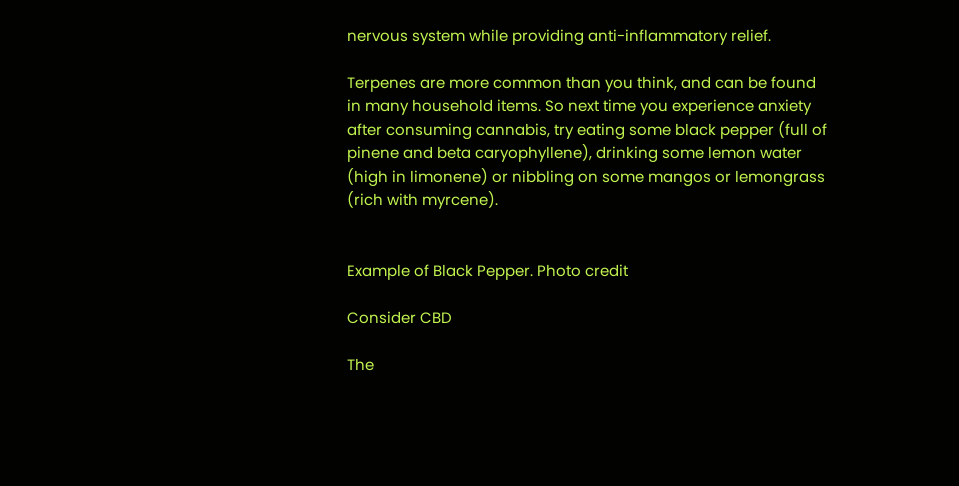nervous system while providing anti-inflammatory relief.

Terpenes are more common than you think, and can be found in many household items. So next time you experience anxiety after consuming cannabis, try eating some black pepper (full of pinene and beta caryophyllene), drinking some lemon water (high in limonene) or nibbling on some mangos or lemongrass (rich with myrcene).


Example of Black Pepper. Photo credit

Consider CBD

The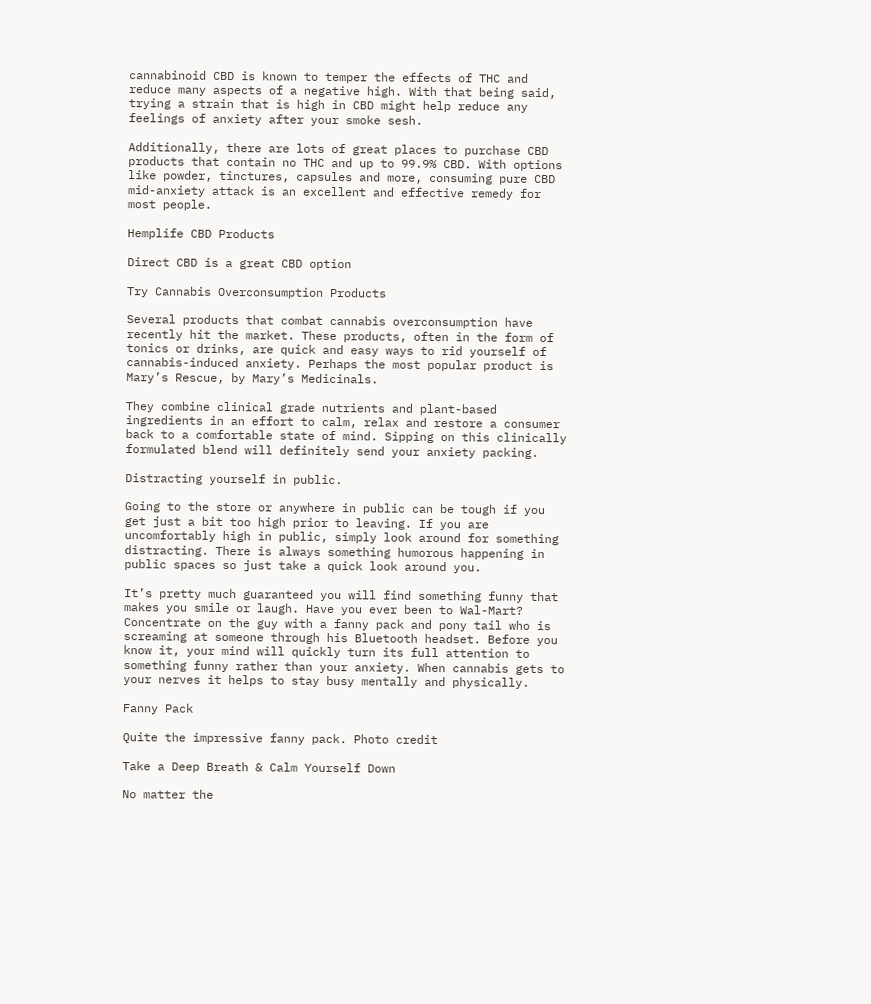cannabinoid CBD is known to temper the effects of THC and reduce many aspects of a negative high. With that being said, trying a strain that is high in CBD might help reduce any feelings of anxiety after your smoke sesh.

Additionally, there are lots of great places to purchase CBD products that contain no THC and up to 99.9% CBD. With options like powder, tinctures, capsules and more, consuming pure CBD mid-anxiety attack is an excellent and effective remedy for most people.

Hemplife CBD Products

Direct CBD is a great CBD option

Try Cannabis Overconsumption Products

Several products that combat cannabis overconsumption have recently hit the market. These products, often in the form of tonics or drinks, are quick and easy ways to rid yourself of cannabis-induced anxiety. Perhaps the most popular product is Mary’s Rescue, by Mary’s Medicinals.

They combine clinical grade nutrients and plant-based ingredients in an effort to calm, relax and restore a consumer back to a comfortable state of mind. Sipping on this clinically formulated blend will definitely send your anxiety packing.

Distracting yourself in public.

Going to the store or anywhere in public can be tough if you get just a bit too high prior to leaving. If you are uncomfortably high in public, simply look around for something distracting. There is always something humorous happening in public spaces so just take a quick look around you.

It’s pretty much guaranteed you will find something funny that makes you smile or laugh. Have you ever been to Wal-Mart? Concentrate on the guy with a fanny pack and pony tail who is screaming at someone through his Bluetooth headset. Before you know it, your mind will quickly turn its full attention to something funny rather than your anxiety. When cannabis gets to your nerves it helps to stay busy mentally and physically.

Fanny Pack

Quite the impressive fanny pack. Photo credit

Take a Deep Breath & Calm Yourself Down

No matter the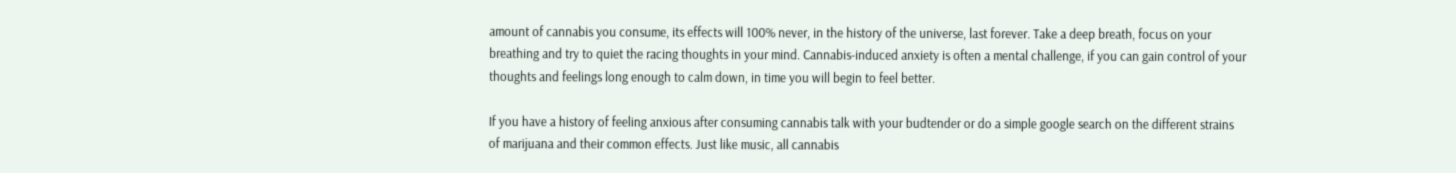amount of cannabis you consume, its effects will 100% never, in the history of the universe, last forever. Take a deep breath, focus on your breathing and try to quiet the racing thoughts in your mind. Cannabis-induced anxiety is often a mental challenge, if you can gain control of your thoughts and feelings long enough to calm down, in time you will begin to feel better.

If you have a history of feeling anxious after consuming cannabis talk with your budtender or do a simple google search on the different strains of marijuana and their common effects. Just like music, all cannabis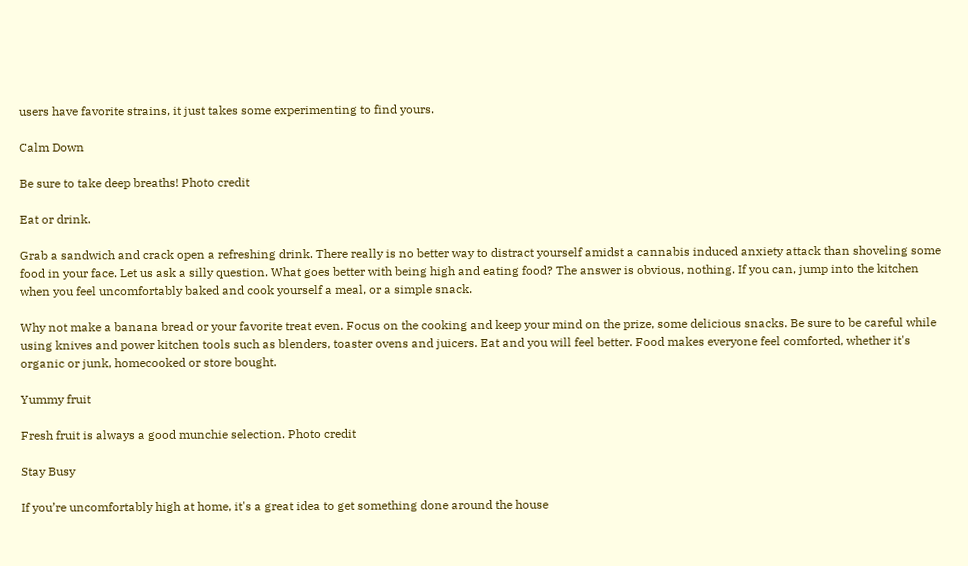users have favorite strains, it just takes some experimenting to find yours.

Calm Down

Be sure to take deep breaths! Photo credit

Eat or drink.

Grab a sandwich and crack open a refreshing drink. There really is no better way to distract yourself amidst a cannabis induced anxiety attack than shoveling some food in your face. Let us ask a silly question. What goes better with being high and eating food? The answer is obvious, nothing. If you can, jump into the kitchen when you feel uncomfortably baked and cook yourself a meal, or a simple snack.

Why not make a banana bread or your favorite treat even. Focus on the cooking and keep your mind on the prize, some delicious snacks. Be sure to be careful while using knives and power kitchen tools such as blenders, toaster ovens and juicers. Eat and you will feel better. Food makes everyone feel comforted, whether it's organic or junk, homecooked or store bought.

Yummy fruit

Fresh fruit is always a good munchie selection. Photo credit

Stay Busy

If you’re uncomfortably high at home, it's a great idea to get something done around the house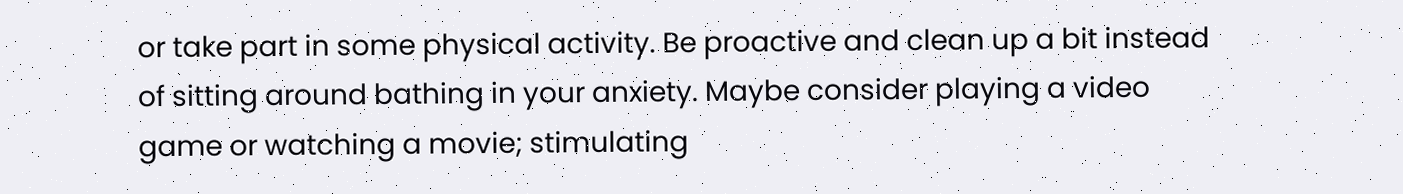or take part in some physical activity. Be proactive and clean up a bit instead of sitting around bathing in your anxiety. Maybe consider playing a video game or watching a movie; stimulating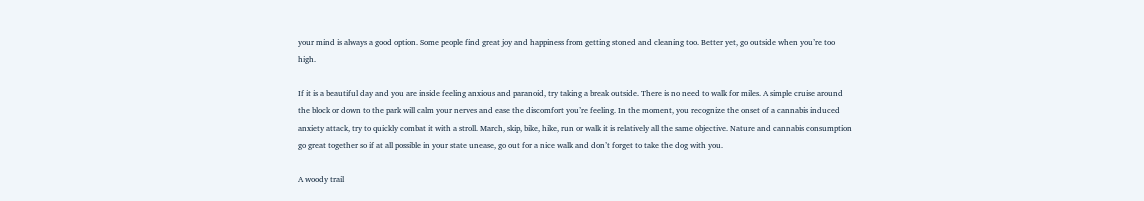your mind is always a good option. Some people find great joy and happiness from getting stoned and cleaning too. Better yet, go outside when you’re too high.

If it is a beautiful day and you are inside feeling anxious and paranoid, try taking a break outside. There is no need to walk for miles. A simple cruise around the block or down to the park will calm your nerves and ease the discomfort you’re feeling. In the moment, you recognize the onset of a cannabis induced anxiety attack, try to quickly combat it with a stroll. March, skip, bike, hike, run or walk it is relatively all the same objective. Nature and cannabis consumption go great together so if at all possible in your state unease, go out for a nice walk and don’t forget to take the dog with you.

A woody trail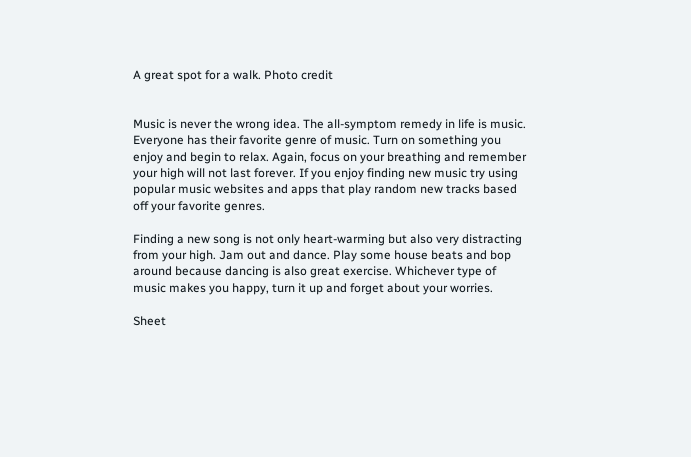A great spot for a walk. Photo credit


Music is never the wrong idea. The all-symptom remedy in life is music. Everyone has their favorite genre of music. Turn on something you enjoy and begin to relax. Again, focus on your breathing and remember your high will not last forever. If you enjoy finding new music try using popular music websites and apps that play random new tracks based off your favorite genres.

Finding a new song is not only heart-warming but also very distracting from your high. Jam out and dance. Play some house beats and bop around because dancing is also great exercise. Whichever type of music makes you happy, turn it up and forget about your worries.

Sheet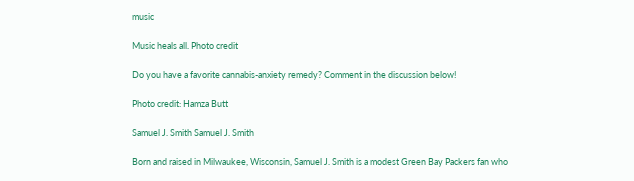music

Music heals all. Photo credit

Do you have a favorite cannabis-anxiety remedy? Comment in the discussion below!

Photo credit: Hamza Butt

Samuel J. Smith Samuel J. Smith

Born and raised in Milwaukee, Wisconsin, Samuel J. Smith is a modest Green Bay Packers fan who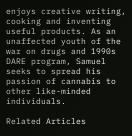enjoys creative writing, cooking and inventing useful products. As an unaffected youth of the war on drugs and 1990s DARE program, Samuel seeks to spread his passion of cannabis to other like-minded individuals.

Related Articles